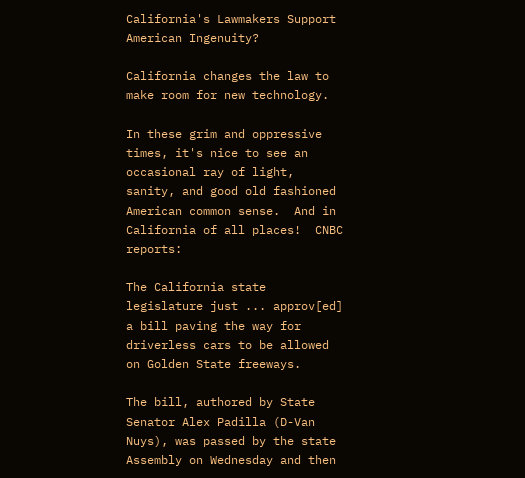California's Lawmakers Support American Ingenuity?

California changes the law to make room for new technology.

In these grim and oppressive times, it's nice to see an occasional ray of light, sanity, and good old fashioned American common sense.  And in California of all places!  CNBC reports:

The California state legislature just ... approv[ed] a bill paving the way for driverless cars to be allowed on Golden State freeways.

The bill, authored by State Senator Alex Padilla (D-Van Nuys), was passed by the state Assembly on Wednesday and then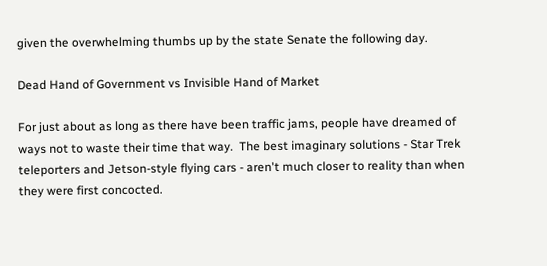given the overwhelming thumbs up by the state Senate the following day.

Dead Hand of Government vs Invisible Hand of Market

For just about as long as there have been traffic jams, people have dreamed of ways not to waste their time that way.  The best imaginary solutions - Star Trek teleporters and Jetson-style flying cars - aren't much closer to reality than when they were first concocted.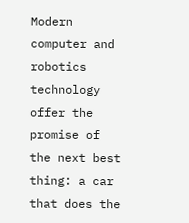Modern computer and robotics technology offer the promise of the next best thing: a car that does the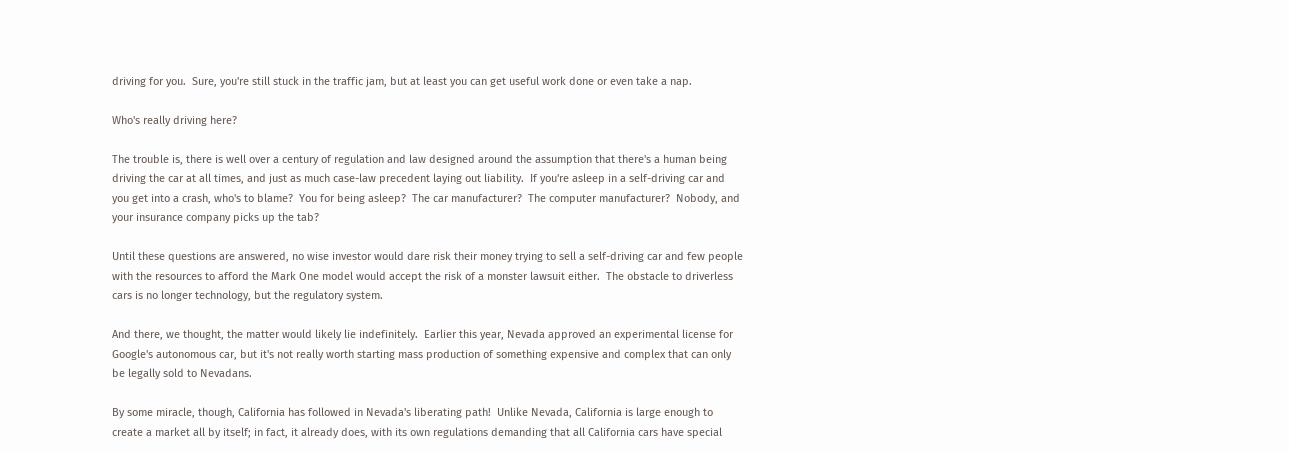driving for you.  Sure, you're still stuck in the traffic jam, but at least you can get useful work done or even take a nap.

Who's really driving here?

The trouble is, there is well over a century of regulation and law designed around the assumption that there's a human being driving the car at all times, and just as much case-law precedent laying out liability.  If you're asleep in a self-driving car and you get into a crash, who's to blame?  You for being asleep?  The car manufacturer?  The computer manufacturer?  Nobody, and your insurance company picks up the tab?

Until these questions are answered, no wise investor would dare risk their money trying to sell a self-driving car and few people with the resources to afford the Mark One model would accept the risk of a monster lawsuit either.  The obstacle to driverless cars is no longer technology, but the regulatory system.

And there, we thought, the matter would likely lie indefinitely.  Earlier this year, Nevada approved an experimental license for Google's autonomous car, but it's not really worth starting mass production of something expensive and complex that can only be legally sold to Nevadans.

By some miracle, though, California has followed in Nevada's liberating path!  Unlike Nevada, California is large enough to create a market all by itself; in fact, it already does, with its own regulations demanding that all California cars have special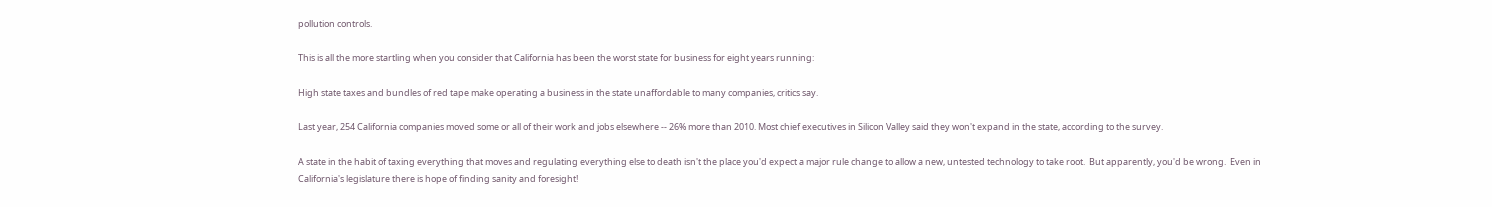pollution controls.

This is all the more startling when you consider that California has been the worst state for business for eight years running:

High state taxes and bundles of red tape make operating a business in the state unaffordable to many companies, critics say.

Last year, 254 California companies moved some or all of their work and jobs elsewhere -- 26% more than 2010. Most chief executives in Silicon Valley said they won't expand in the state, according to the survey.

A state in the habit of taxing everything that moves and regulating everything else to death isn't the place you'd expect a major rule change to allow a new, untested technology to take root.  But apparently, you'd be wrong.  Even in California's legislature there is hope of finding sanity and foresight!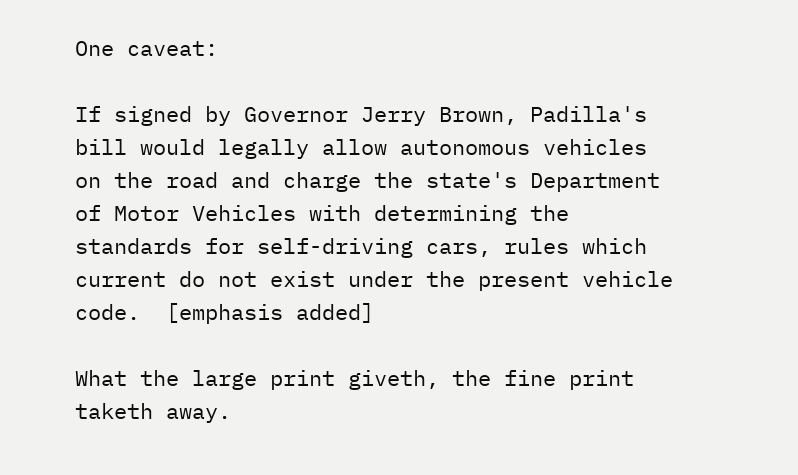One caveat:

If signed by Governor Jerry Brown, Padilla's bill would legally allow autonomous vehicles on the road and charge the state's Department of Motor Vehicles with determining the standards for self-driving cars, rules which current do not exist under the present vehicle code.  [emphasis added]

What the large print giveth, the fine print taketh away.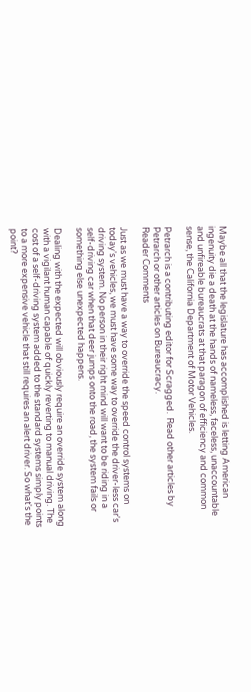Maybe all that the legislature has accomplished is letting American ingenuity die a death at the hands of nameless, faceless, unaccountable and unfireable bureaucrats at that paragon of efficiency and common sense, the California Department of Motor Vehicles.

Petrarch is a contributing editor for Scragged.  Read other articles by Petrarch or other articles on Bureaucracy.
Reader Comments

Just as we must have a way to override the speed control systems on today's vehicles, we must have some way to override the driver-less car's driving system. No person in their right mind will want to be riding in a self-driving car when that deer jumps onto the road, the system fails or something else unexpected happens.

Dealing with the expected will obviously require an override system along with a vigilant human capable of quickly reverting to manual driving. The cost of a self-driving system added to the standard systems simply points to a more expensive vehicle that still requires an alert driver. So what's the point?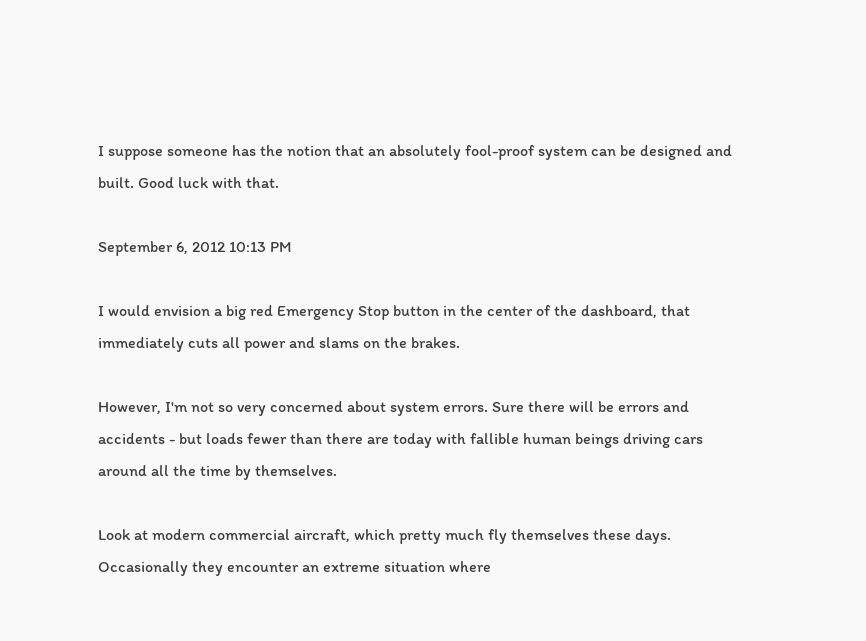I suppose someone has the notion that an absolutely fool-proof system can be designed and built. Good luck with that.

September 6, 2012 10:13 PM

I would envision a big red Emergency Stop button in the center of the dashboard, that immediately cuts all power and slams on the brakes.

However, I'm not so very concerned about system errors. Sure there will be errors and accidents - but loads fewer than there are today with fallible human beings driving cars around all the time by themselves.

Look at modern commercial aircraft, which pretty much fly themselves these days. Occasionally they encounter an extreme situation where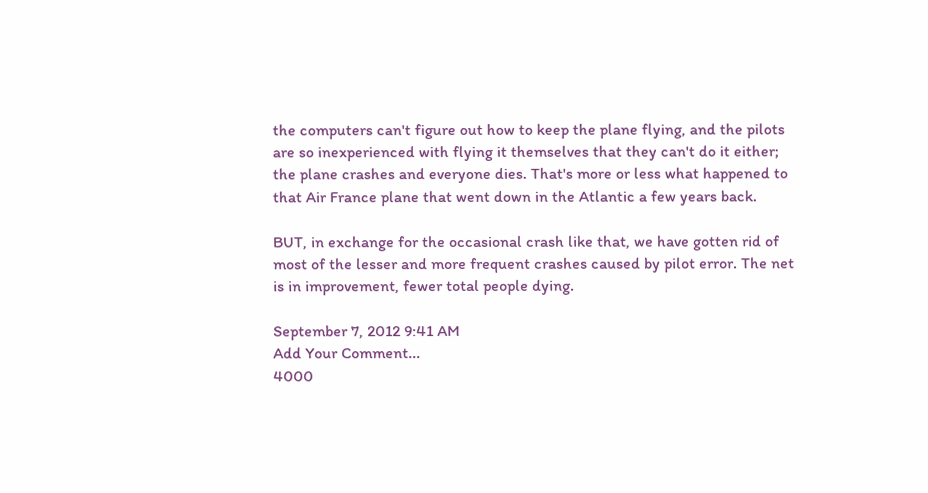the computers can't figure out how to keep the plane flying, and the pilots are so inexperienced with flying it themselves that they can't do it either; the plane crashes and everyone dies. That's more or less what happened to that Air France plane that went down in the Atlantic a few years back.

BUT, in exchange for the occasional crash like that, we have gotten rid of most of the lesser and more frequent crashes caused by pilot error. The net is in improvement, fewer total people dying.

September 7, 2012 9:41 AM
Add Your Comment...
4000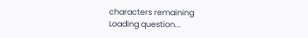characters remaining
Loading question...